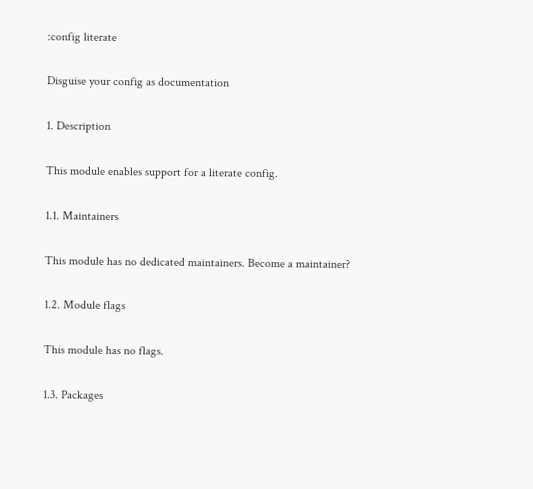:config literate

Disguise your config as documentation

1. Description

This module enables support for a literate config.

1.1. Maintainers

This module has no dedicated maintainers. Become a maintainer?

1.2. Module flags

This module has no flags.

1.3. Packages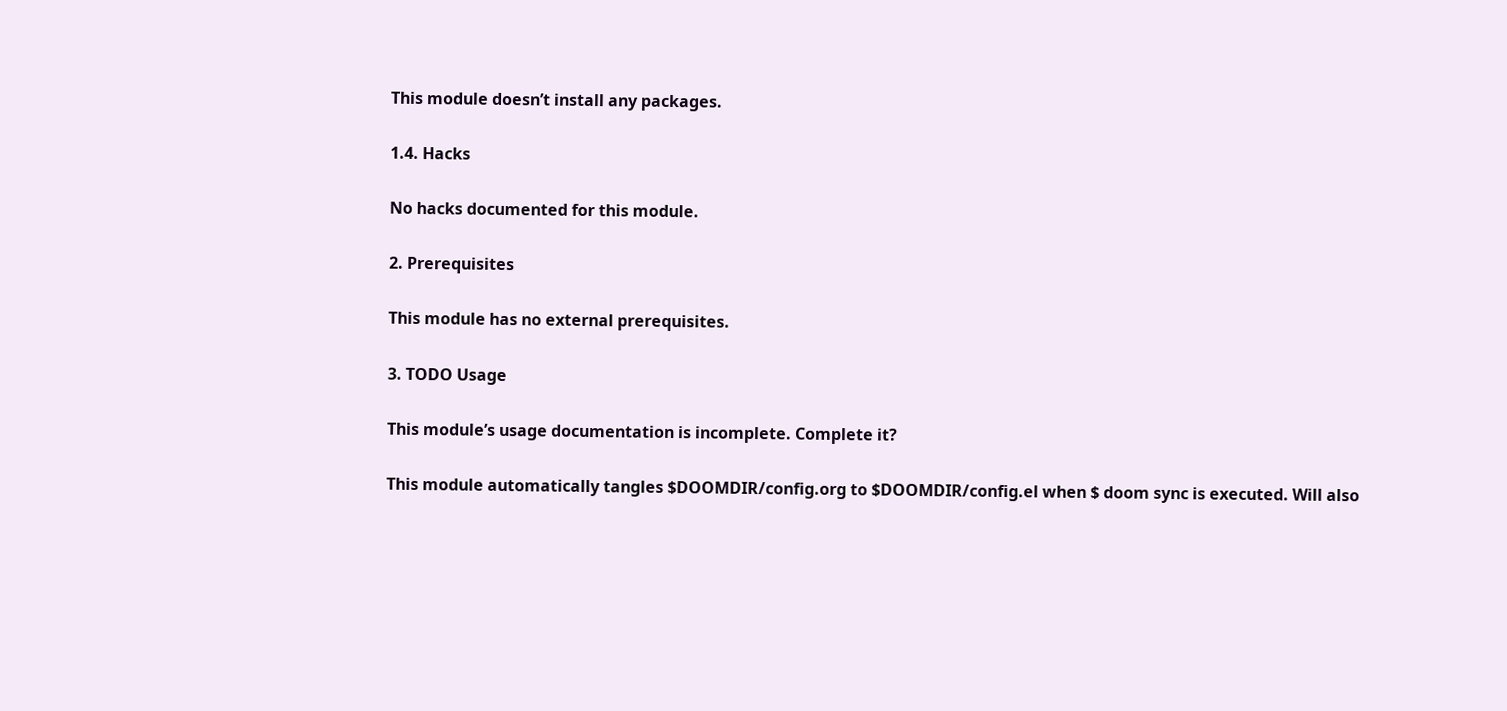This module doesn’t install any packages.

1.4. Hacks

No hacks documented for this module.

2. Prerequisites

This module has no external prerequisites.

3. TODO Usage

This module’s usage documentation is incomplete. Complete it?

This module automatically tangles $DOOMDIR/config.org to $DOOMDIR/config.el when $ doom sync is executed. Will also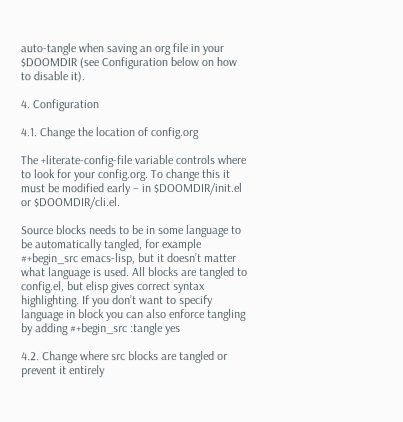auto-tangle when saving an org file in your $DOOMDIR (see Configuration below on how to disable it).

4. Configuration

4.1. Change the location of config.org

The +literate-config-file variable controls where to look for your config.org. To change this it must be modified early – in $DOOMDIR/init.el or $DOOMDIR/cli.el.

Source blocks needs to be in some language to be automatically tangled, for example #+begin_src emacs-lisp, but it doesn’t matter what language is used. All blocks are tangled to config.el, but elisp gives correct syntax highlighting. If you don’t want to specify language in block you can also enforce tangling by adding #+begin_src :tangle yes

4.2. Change where src blocks are tangled or prevent it entirely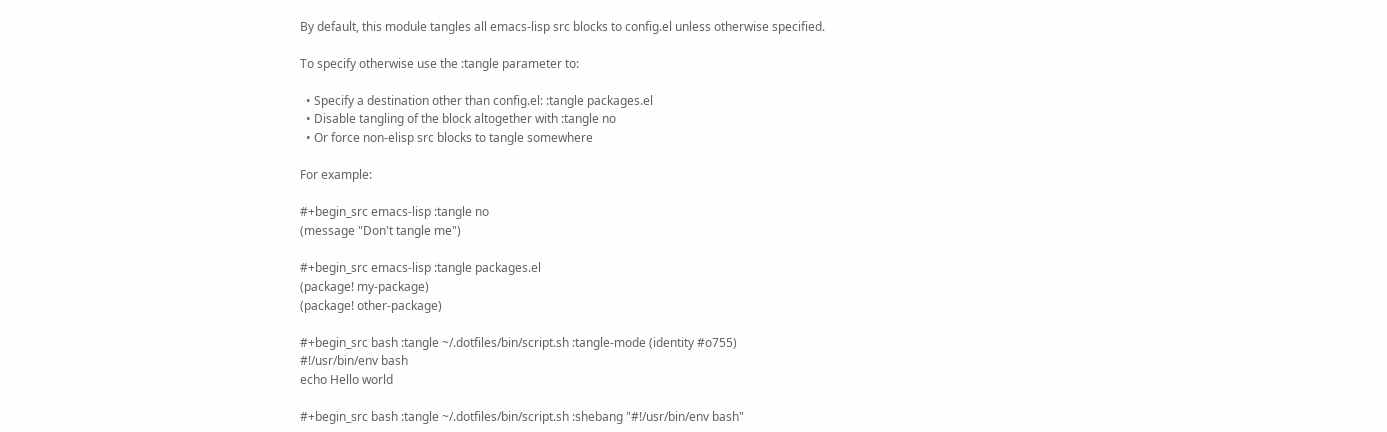By default, this module tangles all emacs-lisp src blocks to config.el unless otherwise specified.

To specify otherwise use the :tangle parameter to:

  • Specify a destination other than config.el: :tangle packages.el
  • Disable tangling of the block altogether with :tangle no
  • Or force non-elisp src blocks to tangle somewhere

For example:

#+begin_src emacs-lisp :tangle no
(message "Don't tangle me")

#+begin_src emacs-lisp :tangle packages.el
(package! my-package)
(package! other-package)

#+begin_src bash :tangle ~/.dotfiles/bin/script.sh :tangle-mode (identity #o755)
#!/usr/bin/env bash
echo Hello world

#+begin_src bash :tangle ~/.dotfiles/bin/script.sh :shebang "#!/usr/bin/env bash"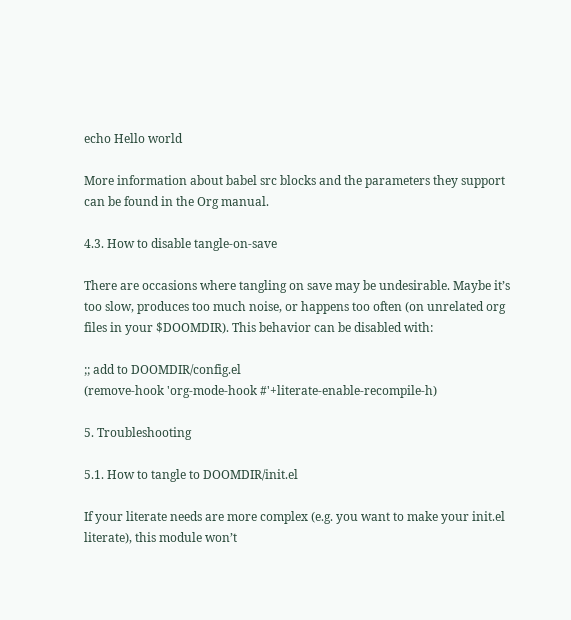echo Hello world

More information about babel src blocks and the parameters they support can be found in the Org manual.

4.3. How to disable tangle-on-save

There are occasions where tangling on save may be undesirable. Maybe it’s too slow, produces too much noise, or happens too often (on unrelated org files in your $DOOMDIR). This behavior can be disabled with:

;; add to DOOMDIR/config.el
(remove-hook 'org-mode-hook #'+literate-enable-recompile-h)

5. Troubleshooting

5.1. How to tangle to DOOMDIR/init.el

If your literate needs are more complex (e.g. you want to make your init.el literate), this module won’t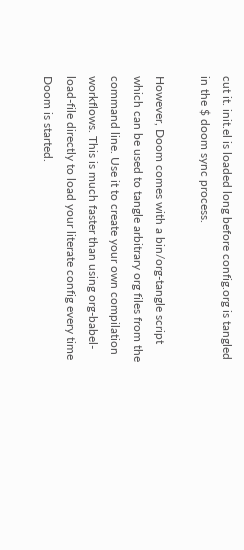cut it. init.el is loaded long before config.org is tangled in the $ doom sync process.

However, Doom comes with a bin/org-tangle script which can be used to tangle arbitrary org files from the command line. Use it to create your own compilation workflows. This is much faster than using org-babel-load-file directly to load your literate config every time Doom is started.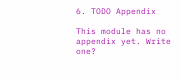6. TODO Appendix

This module has no appendix yet. Write one?